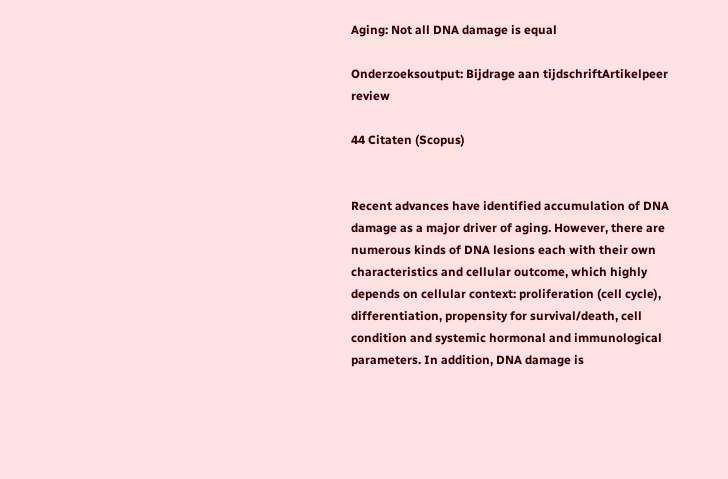Aging: Not all DNA damage is equal

Onderzoeksoutput: Bijdrage aan tijdschriftArtikelpeer review

44 Citaten (Scopus)


Recent advances have identified accumulation of DNA damage as a major driver of aging. However, there are numerous kinds of DNA lesions each with their own characteristics and cellular outcome, which highly depends on cellular context: proliferation (cell cycle), differentiation, propensity for survival/death, cell condition and systemic hormonal and immunological parameters. In addition, DNA damage is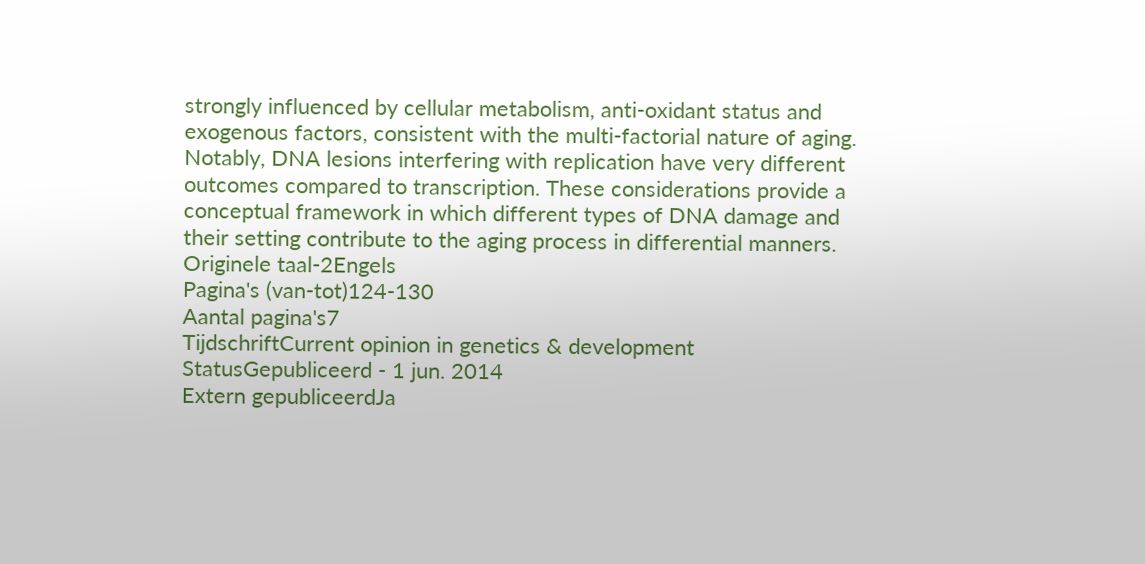strongly influenced by cellular metabolism, anti-oxidant status and exogenous factors, consistent with the multi-factorial nature of aging. Notably, DNA lesions interfering with replication have very different outcomes compared to transcription. These considerations provide a conceptual framework in which different types of DNA damage and their setting contribute to the aging process in differential manners.
Originele taal-2Engels
Pagina's (van-tot)124-130
Aantal pagina's7
TijdschriftCurrent opinion in genetics & development
StatusGepubliceerd - 1 jun. 2014
Extern gepubliceerdJa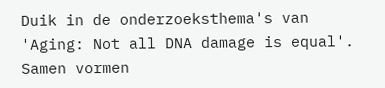Duik in de onderzoeksthema's van 'Aging: Not all DNA damage is equal'. Samen vormen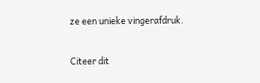ze een unieke vingerafdruk.

Citeer dit